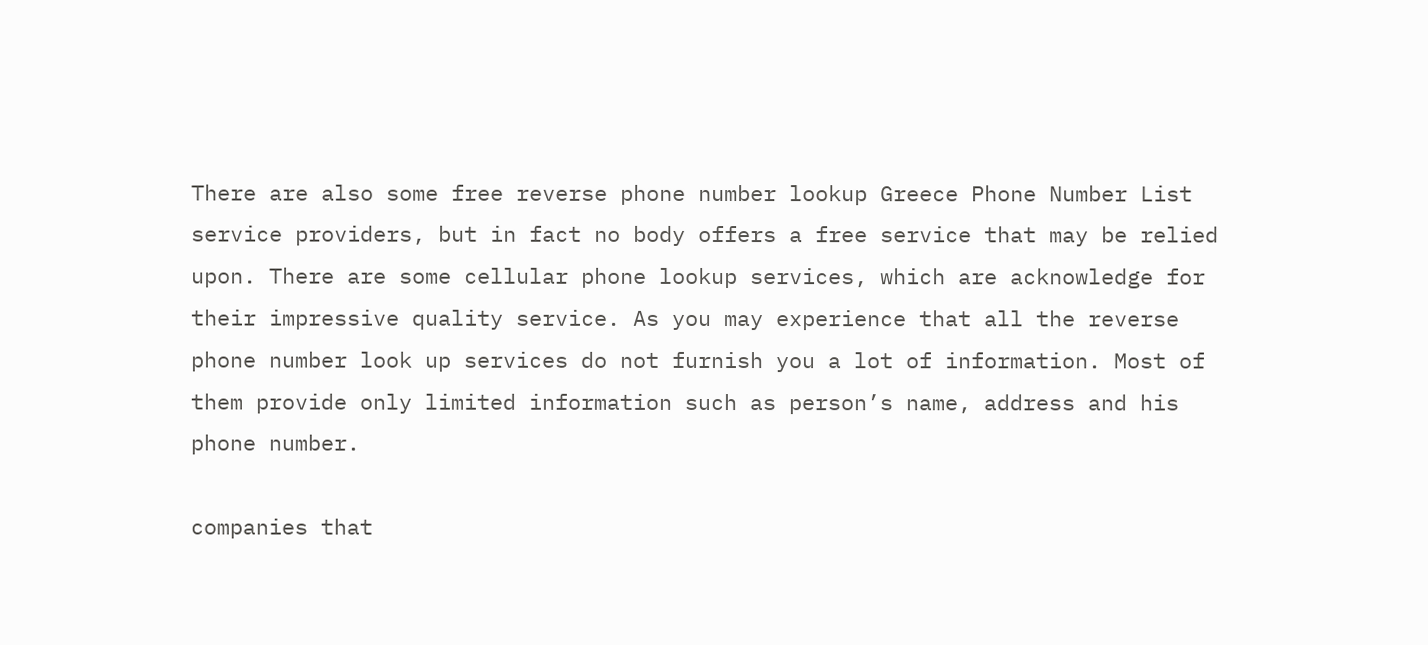There are also some free reverse phone number lookup Greece Phone Number List service providers, but in fact no body offers a free service that may be relied upon. There are some cellular phone lookup services, which are acknowledge for their impressive quality service. As you may experience that all the reverse phone number look up services do not furnish you a lot of information. Most of them provide only limited information such as person’s name, address and his phone number.

companies that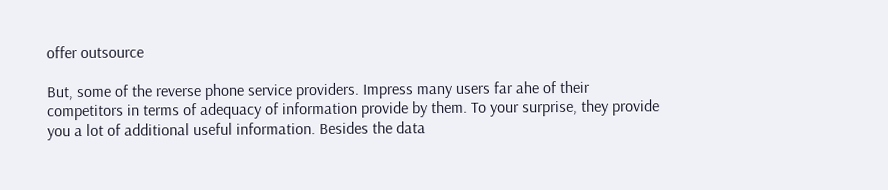offer outsource

But, some of the reverse phone service providers. Impress many users far ahe of their competitors in terms of adequacy of information provide by them. To your surprise, they provide you a lot of additional useful information. Besides the data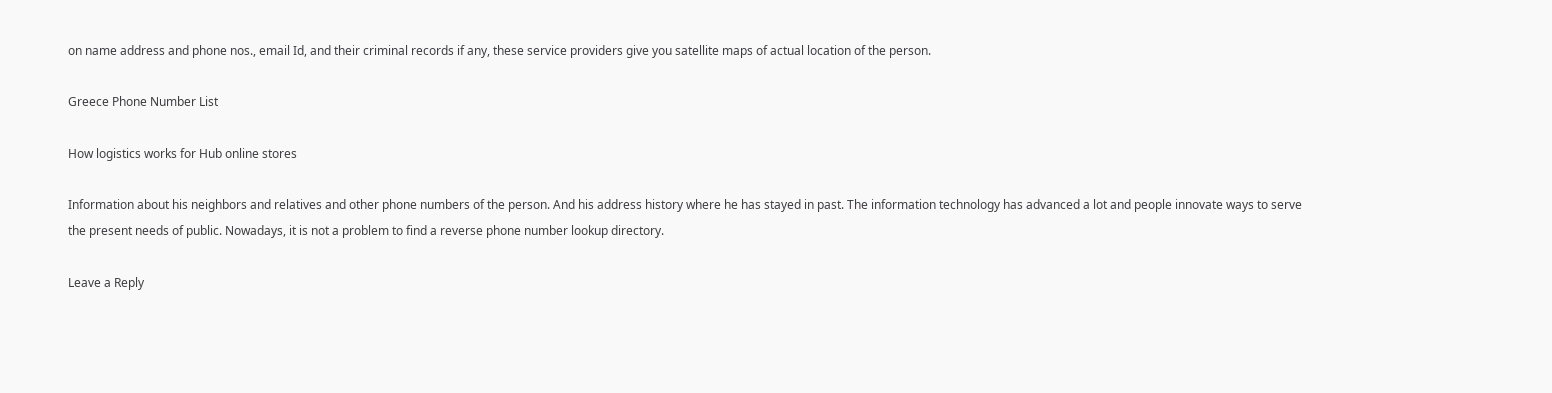on name address and phone nos., email Id, and their criminal records if any, these service providers give you satellite maps of actual location of the person.

Greece Phone Number List

How logistics works for Hub online stores

Information about his neighbors and relatives and other phone numbers of the person. And his address history where he has stayed in past. The information technology has advanced a lot and people innovate ways to serve the present needs of public. Nowadays, it is not a problem to find a reverse phone number lookup directory.

Leave a Reply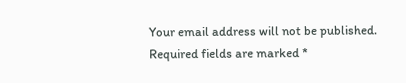Your email address will not be published. Required fields are marked *